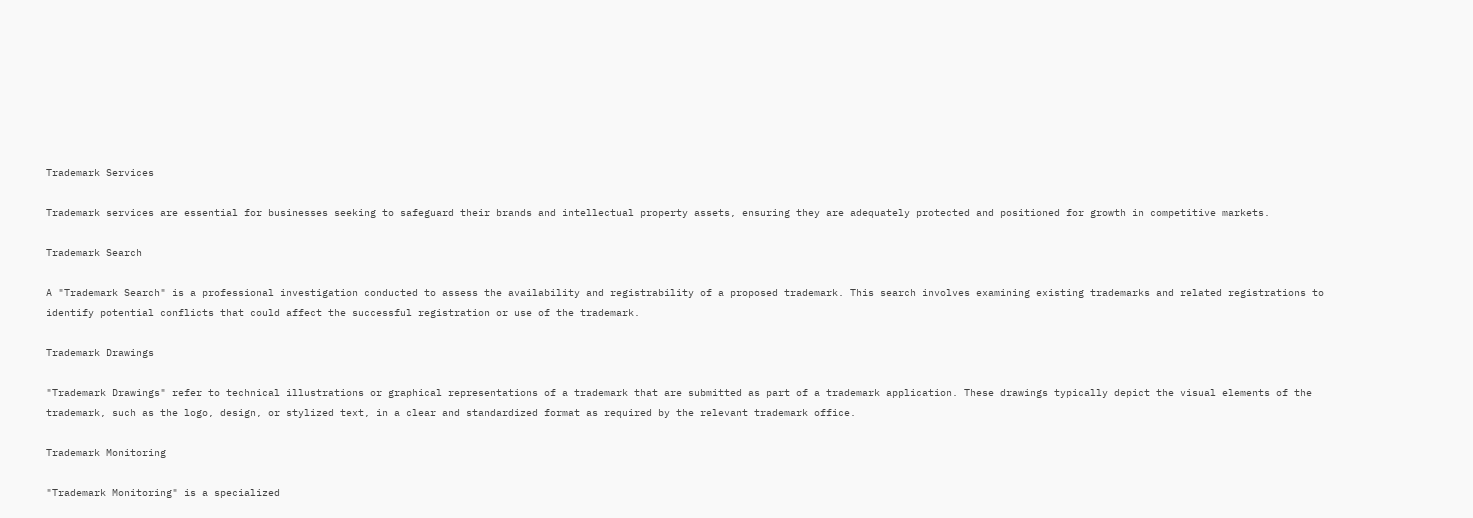Trademark Services

Trademark services are essential for businesses seeking to safeguard their brands and intellectual property assets, ensuring they are adequately protected and positioned for growth in competitive markets.

Trademark Search

A "Trademark Search" is a professional investigation conducted to assess the availability and registrability of a proposed trademark. This search involves examining existing trademarks and related registrations to identify potential conflicts that could affect the successful registration or use of the trademark.

Trademark Drawings

"Trademark Drawings" refer to technical illustrations or graphical representations of a trademark that are submitted as part of a trademark application. These drawings typically depict the visual elements of the trademark, such as the logo, design, or stylized text, in a clear and standardized format as required by the relevant trademark office.

Trademark Monitoring

"Trademark Monitoring" is a specialized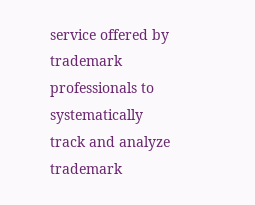service offered by trademark professionals to systematically track and analyze trademark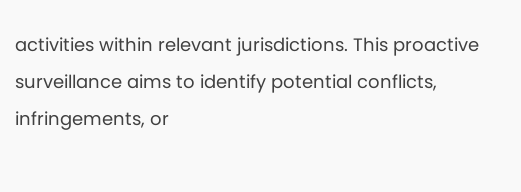activities within relevant jurisdictions. This proactive surveillance aims to identify potential conflicts, infringements, or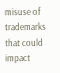misuse of trademarks that could impact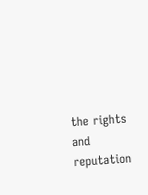the rights and reputation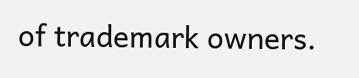of trademark owners.